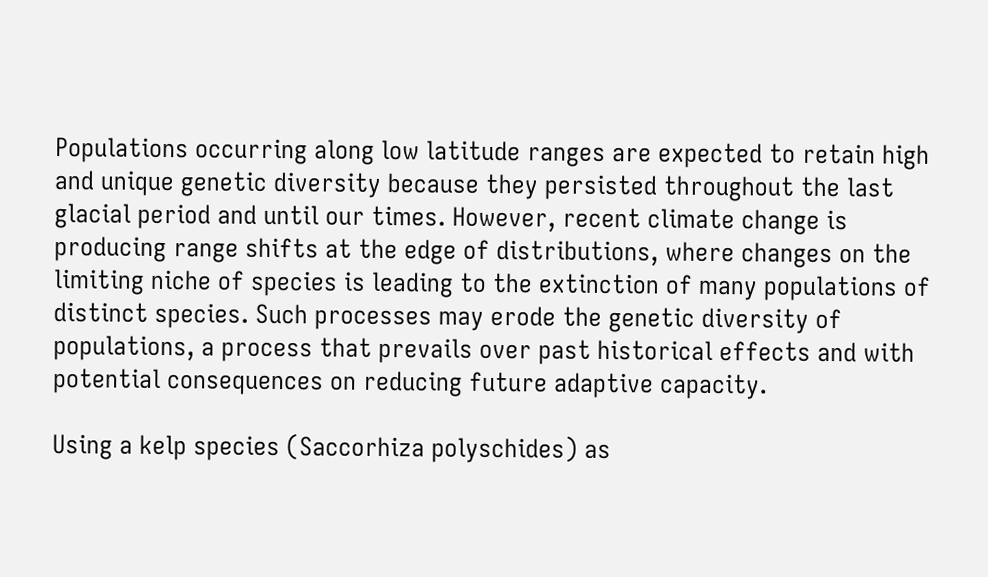Populations occurring along low latitude ranges are expected to retain high and unique genetic diversity because they persisted throughout the last glacial period and until our times. However, recent climate change is producing range shifts at the edge of distributions, where changes on the limiting niche of species is leading to the extinction of many populations of distinct species. Such processes may erode the genetic diversity of populations, a process that prevails over past historical effects and with potential consequences on reducing future adaptive capacity.

Using a kelp species (Saccorhiza polyschides) as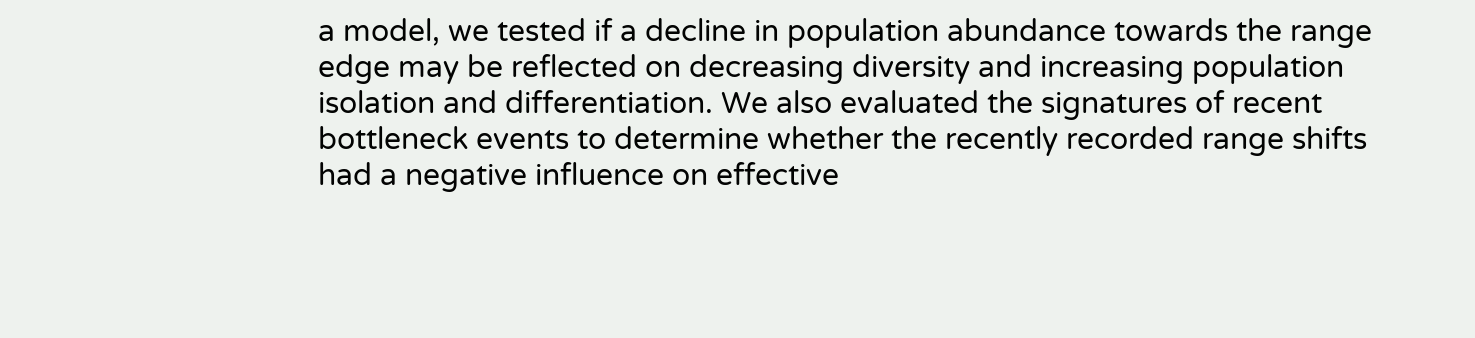a model, we tested if a decline in population abundance towards the range edge may be reflected on decreasing diversity and increasing population isolation and differentiation. We also evaluated the signatures of recent bottleneck events to determine whether the recently recorded range shifts had a negative influence on effective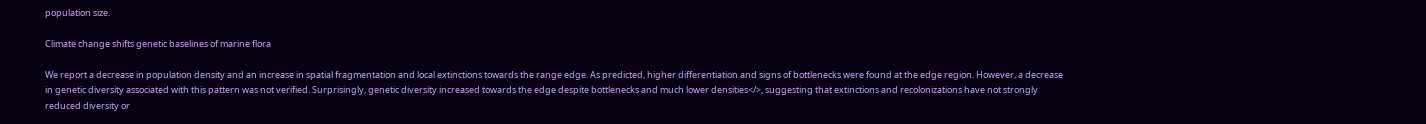population size.

Climate change shifts genetic baselines of marine flora

We report a decrease in population density and an increase in spatial fragmentation and local extinctions towards the range edge. As predicted, higher differentiation and signs of bottlenecks were found at the edge region. However, a decrease in genetic diversity associated with this pattern was not verified. Surprisingly, genetic diversity increased towards the edge despite bottlenecks and much lower densities</>, suggesting that extinctions and recolonizations have not strongly reduced diversity or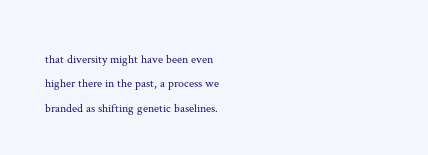that diversity might have been even higher there in the past, a process we branded as shifting genetic baselines.